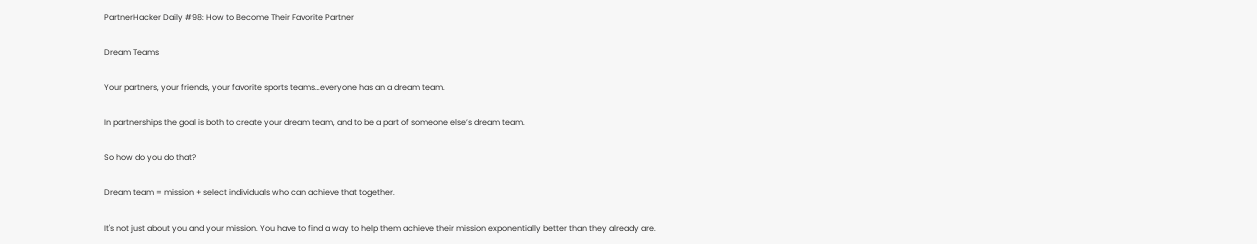PartnerHacker Daily #98: How to Become Their Favorite Partner

Dream Teams

Your partners, your friends, your favorite sports teams…everyone has an a dream team.

In partnerships the goal is both to create your dream team, and to be a part of someone else’s dream team.

So how do you do that?

Dream team = mission + select individuals who can achieve that together.

It's not just about you and your mission. You have to find a way to help them achieve their mission exponentially better than they already are.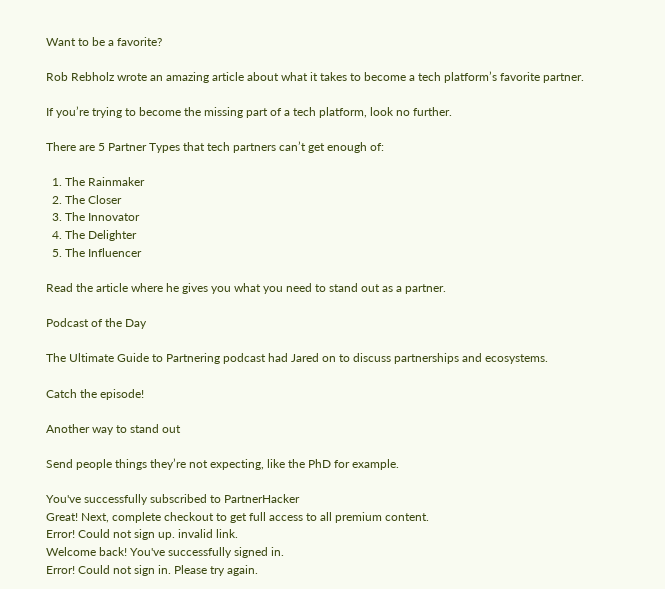Want to be a favorite?

Rob Rebholz wrote an amazing article about what it takes to become a tech platform’s favorite partner.

If you’re trying to become the missing part of a tech platform, look no further.

There are 5 Partner Types that tech partners can’t get enough of:

  1. The Rainmaker
  2. The Closer
  3. The Innovator
  4. The Delighter
  5. The Influencer

Read the article where he gives you what you need to stand out as a partner.

Podcast of the Day

The Ultimate Guide to Partnering podcast had Jared on to discuss partnerships and ecosystems.

Catch the episode!

Another way to stand out

Send people things they’re not expecting, like the PhD for example.

You've successfully subscribed to PartnerHacker
Great! Next, complete checkout to get full access to all premium content.
Error! Could not sign up. invalid link.
Welcome back! You've successfully signed in.
Error! Could not sign in. Please try again.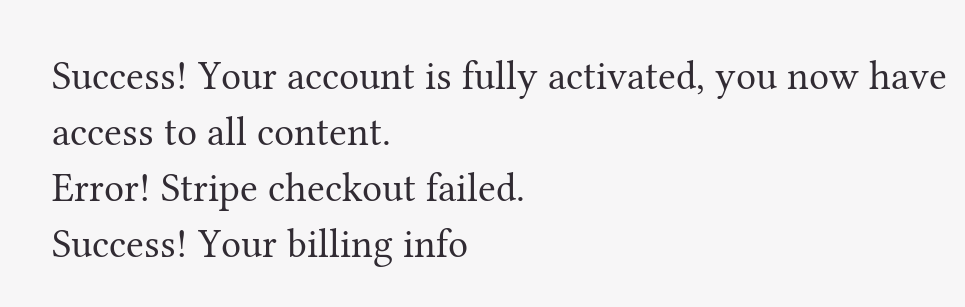Success! Your account is fully activated, you now have access to all content.
Error! Stripe checkout failed.
Success! Your billing info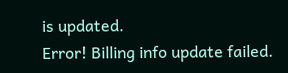is updated.
Error! Billing info update failed.